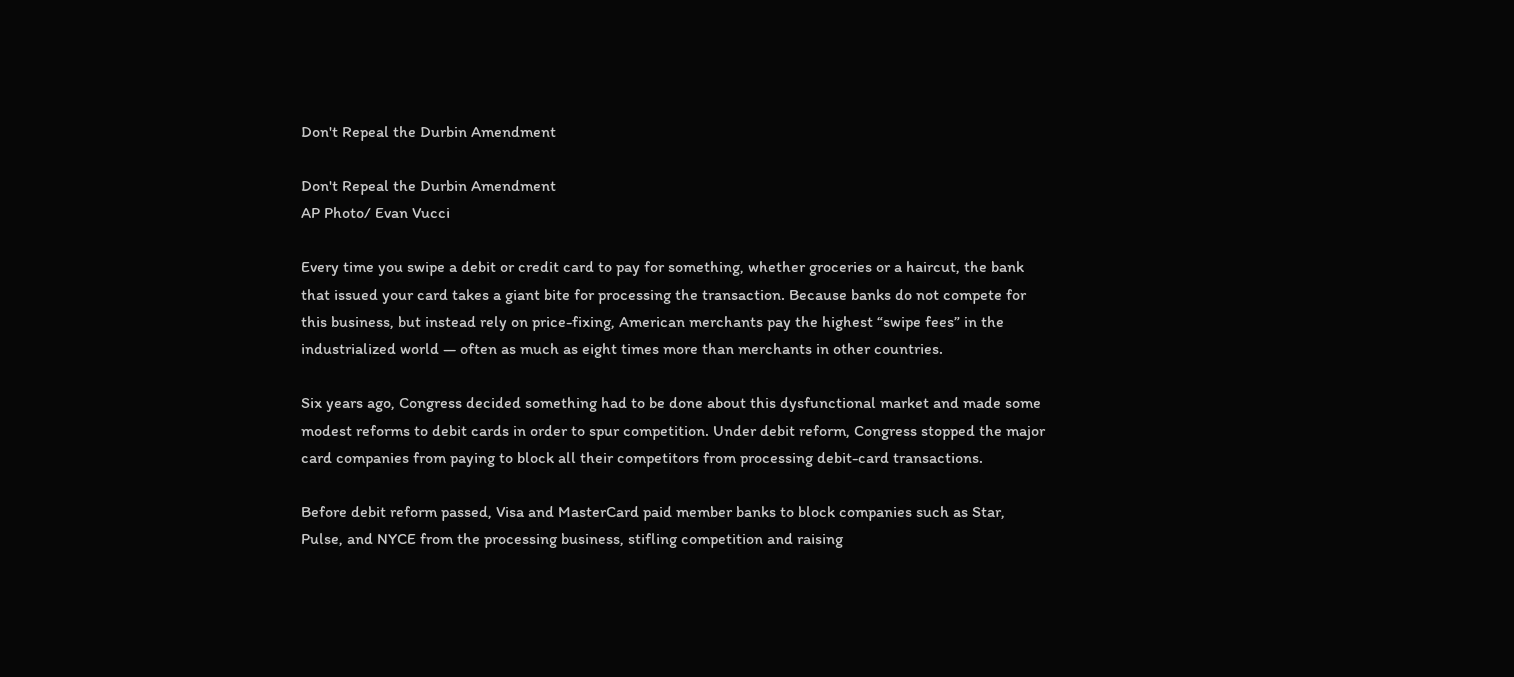Don't Repeal the Durbin Amendment

Don't Repeal the Durbin Amendment
AP Photo/ Evan Vucci

Every time you swipe a debit or credit card to pay for something, whether groceries or a haircut, the bank that issued your card takes a giant bite for processing the transaction. Because banks do not compete for this business, but instead rely on price-fixing, American merchants pay the highest “swipe fees” in the industrialized world — often as much as eight times more than merchants in other countries.

Six years ago, Congress decided something had to be done about this dysfunctional market and made some modest reforms to debit cards in order to spur competition. Under debit reform, Congress stopped the major card companies from paying to block all their competitors from processing debit-card transactions.

Before debit reform passed, Visa and MasterCard paid member banks to block companies such as Star, Pulse, and NYCE from the processing business, stifling competition and raising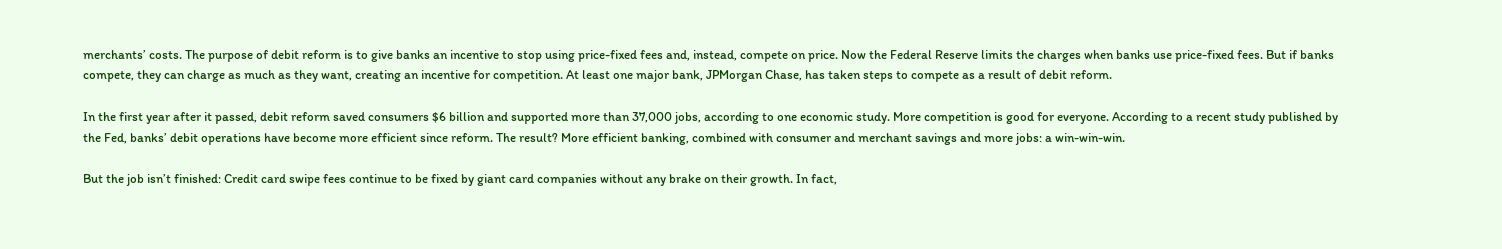merchants’ costs. The purpose of debit reform is to give banks an incentive to stop using price-fixed fees and, instead, compete on price. Now the Federal Reserve limits the charges when banks use price-fixed fees. But if banks compete, they can charge as much as they want, creating an incentive for competition. At least one major bank, JPMorgan Chase, has taken steps to compete as a result of debit reform.

In the first year after it passed, debit reform saved consumers $6 billion and supported more than 37,000 jobs, according to one economic study. More competition is good for everyone. According to a recent study published by the Fed, banks’ debit operations have become more efficient since reform. The result? More efficient banking, combined with consumer and merchant savings and more jobs: a win-win-win.

But the job isn’t finished: Credit card swipe fees continue to be fixed by giant card companies without any brake on their growth. In fact,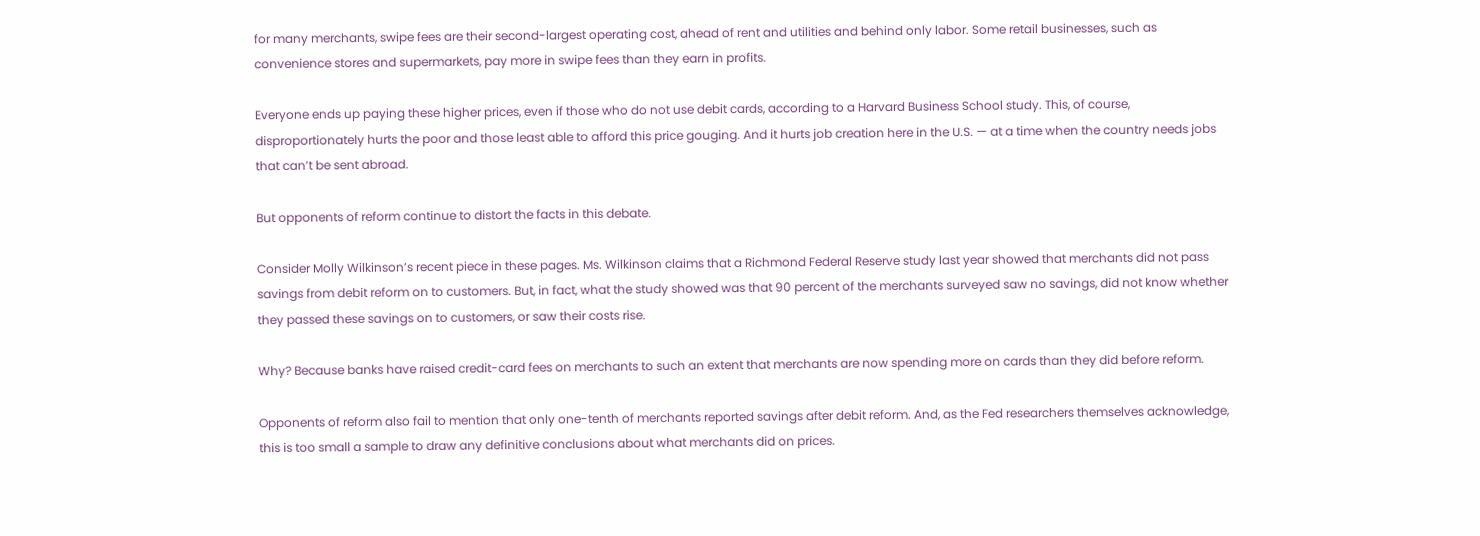for many merchants, swipe fees are their second-largest operating cost, ahead of rent and utilities and behind only labor. Some retail businesses, such as convenience stores and supermarkets, pay more in swipe fees than they earn in profits.

Everyone ends up paying these higher prices, even if those who do not use debit cards, according to a Harvard Business School study. This, of course, disproportionately hurts the poor and those least able to afford this price gouging. And it hurts job creation here in the U.S. — at a time when the country needs jobs that can’t be sent abroad.

But opponents of reform continue to distort the facts in this debate.

Consider Molly Wilkinson’s recent piece in these pages. Ms. Wilkinson claims that a Richmond Federal Reserve study last year showed that merchants did not pass savings from debit reform on to customers. But, in fact, what the study showed was that 90 percent of the merchants surveyed saw no savings, did not know whether they passed these savings on to customers, or saw their costs rise.

Why? Because banks have raised credit-card fees on merchants to such an extent that merchants are now spending more on cards than they did before reform.

Opponents of reform also fail to mention that only one-tenth of merchants reported savings after debit reform. And, as the Fed researchers themselves acknowledge, this is too small a sample to draw any definitive conclusions about what merchants did on prices.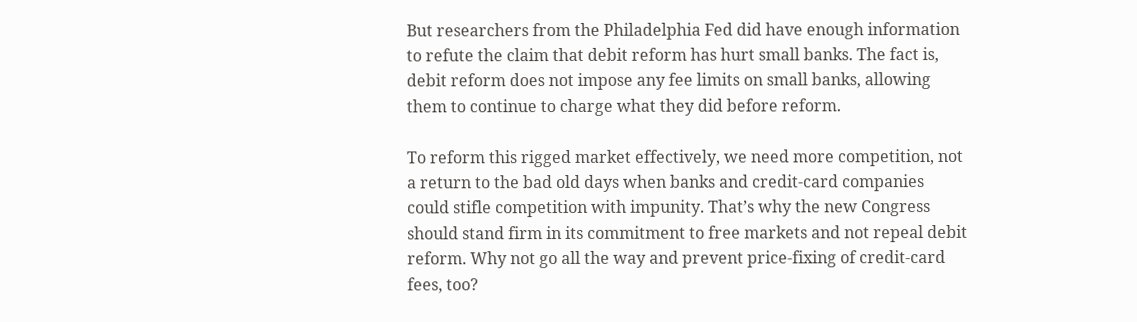But researchers from the Philadelphia Fed did have enough information to refute the claim that debit reform has hurt small banks. The fact is, debit reform does not impose any fee limits on small banks, allowing them to continue to charge what they did before reform.

To reform this rigged market effectively, we need more competition, not a return to the bad old days when banks and credit-card companies could stifle competition with impunity. That’s why the new Congress should stand firm in its commitment to free markets and not repeal debit reform. Why not go all the way and prevent price-fixing of credit-card fees, too?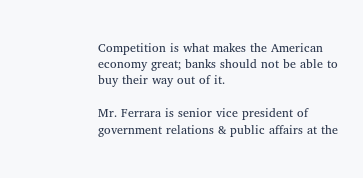Competition is what makes the American economy great; banks should not be able to buy their way out of it.

Mr. Ferrara is senior vice president of government relations & public affairs at the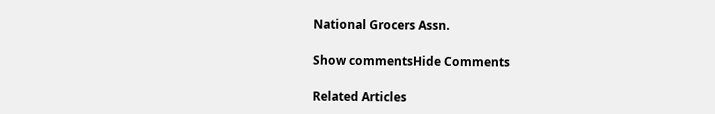National Grocers Assn.

Show commentsHide Comments

Related Articles